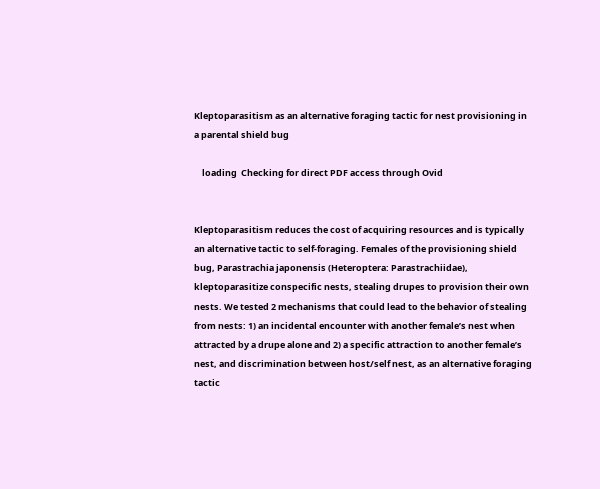Kleptoparasitism as an alternative foraging tactic for nest provisioning in a parental shield bug

    loading  Checking for direct PDF access through Ovid


Kleptoparasitism reduces the cost of acquiring resources and is typically an alternative tactic to self-foraging. Females of the provisioning shield bug, Parastrachia japonensis (Heteroptera: Parastrachiidae), kleptoparasitize conspecific nests, stealing drupes to provision their own nests. We tested 2 mechanisms that could lead to the behavior of stealing from nests: 1) an incidental encounter with another female’s nest when attracted by a drupe alone and 2) a specific attraction to another female’s nest, and discrimination between host/self nest, as an alternative foraging tactic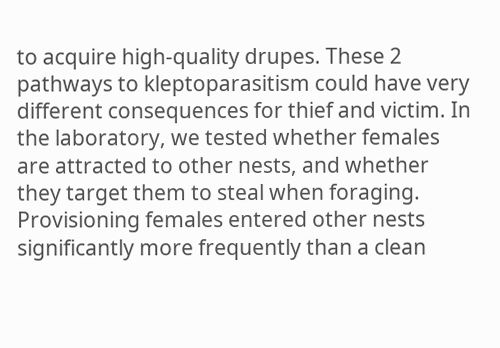to acquire high-quality drupes. These 2 pathways to kleptoparasitism could have very different consequences for thief and victim. In the laboratory, we tested whether females are attracted to other nests, and whether they target them to steal when foraging. Provisioning females entered other nests significantly more frequently than a clean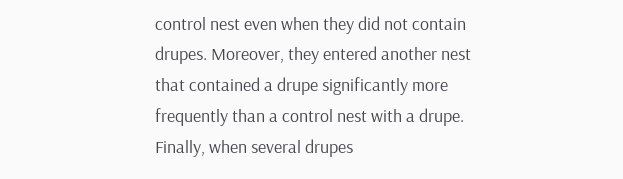control nest even when they did not contain drupes. Moreover, they entered another nest that contained a drupe significantly more frequently than a control nest with a drupe. Finally, when several drupes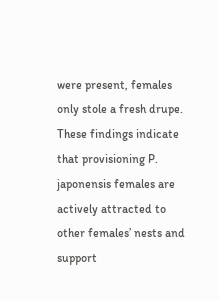were present, females only stole a fresh drupe. These findings indicate that provisioning P. japonensis females are actively attracted to other females’ nests and support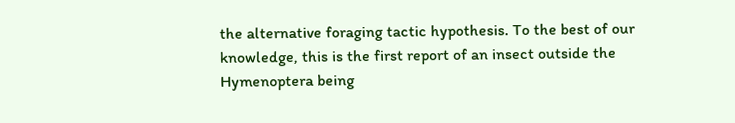the alternative foraging tactic hypothesis. To the best of our knowledge, this is the first report of an insect outside the Hymenoptera being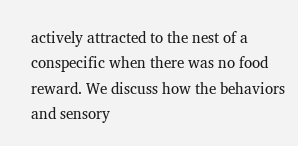actively attracted to the nest of a conspecific when there was no food reward. We discuss how the behaviors and sensory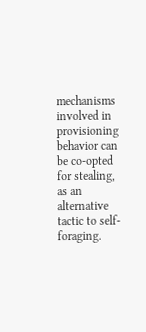mechanisms involved in provisioning behavior can be co-opted for stealing, as an alternative tactic to self-foraging.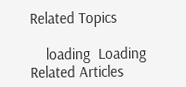Related Topics

    loading  Loading Related Articles